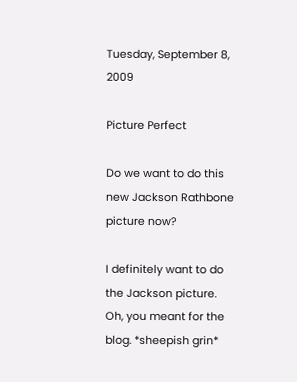Tuesday, September 8, 2009

Picture Perfect

Do we want to do this new Jackson Rathbone picture now?

I definitely want to do the Jackson picture. Oh, you meant for the blog. *sheepish grin*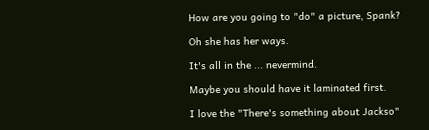How are you going to "do" a picture, Spank?

Oh she has her ways.

It's all in the ... nevermind.

Maybe you should have it laminated first.

I love the "There's something about Jackso"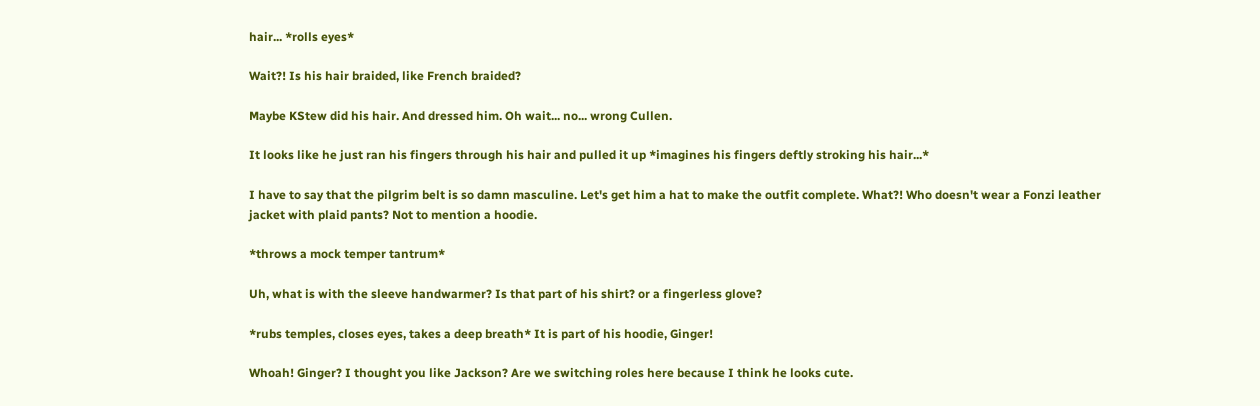hair... *rolls eyes*

Wait?! Is his hair braided, like French braided?

Maybe KStew did his hair. And dressed him. Oh wait... no... wrong Cullen.

It looks like he just ran his fingers through his hair and pulled it up *imagines his fingers deftly stroking his hair...*

I have to say that the pilgrim belt is so damn masculine. Let's get him a hat to make the outfit complete. What?! Who doesn't wear a Fonzi leather jacket with plaid pants? Not to mention a hoodie.

*throws a mock temper tantrum*

Uh, what is with the sleeve handwarmer? Is that part of his shirt? or a fingerless glove?

*rubs temples, closes eyes, takes a deep breath* It is part of his hoodie, Ginger!

Whoah! Ginger? I thought you like Jackson? Are we switching roles here because I think he looks cute.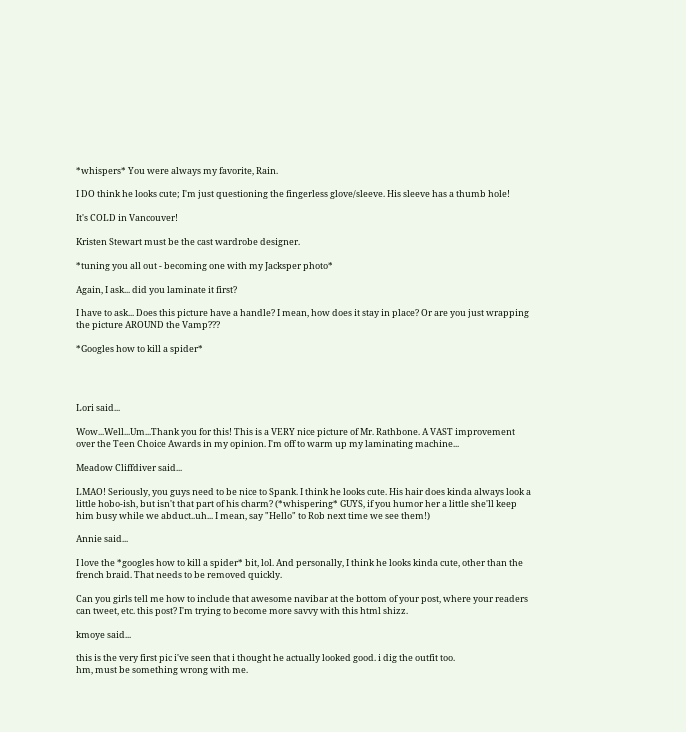*whispers* You were always my favorite, Rain.

I DO think he looks cute; I'm just questioning the fingerless glove/sleeve. His sleeve has a thumb hole!

It's COLD in Vancouver!

Kristen Stewart must be the cast wardrobe designer.

*tuning you all out - becoming one with my Jacksper photo*

Again, I ask... did you laminate it first?

I have to ask... Does this picture have a handle? I mean, how does it stay in place? Or are you just wrapping the picture AROUND the Vamp???

*Googles how to kill a spider*




Lori said...

Wow...Well...Um...Thank you for this! This is a VERY nice picture of Mr. Rathbone. A VAST improvement over the Teen Choice Awards in my opinion. I'm off to warm up my laminating machine...

Meadow Cliffdiver said...

LMAO! Seriously, you guys need to be nice to Spank. I think he looks cute. His hair does kinda always look a little hobo-ish, but isn't that part of his charm? (*whispering* GUYS, if you humor her a little she'll keep him busy while we abduct..uh... I mean, say "Hello" to Rob next time we see them!)

Annie said...

I love the *googles how to kill a spider* bit, lol. And personally, I think he looks kinda cute, other than the french braid. That needs to be removed quickly.

Can you girls tell me how to include that awesome navibar at the bottom of your post, where your readers can tweet, etc. this post? I'm trying to become more savvy with this html shizz.

kmoye said...

this is the very first pic i've seen that i thought he actually looked good. i dig the outfit too.
hm, must be something wrong with me.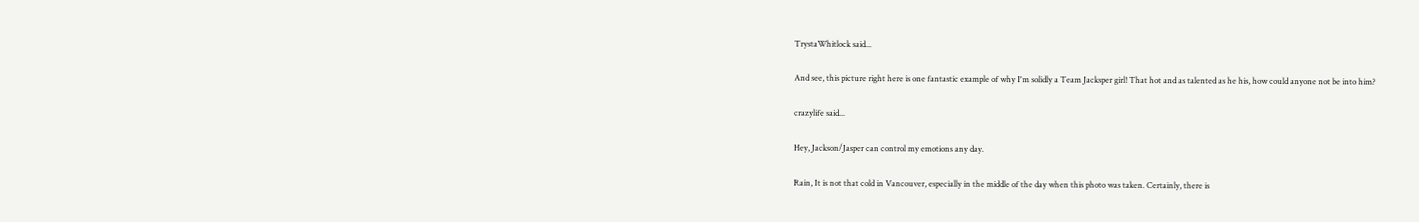TrystaWhitlock said...

And see, this picture right here is one fantastic example of why I'm solidly a Team Jacksper girl! That hot and as talented as he his, how could anyone not be into him?

crazylife said...

Hey, Jackson/Jasper can control my emotions any day.

Rain, It is not that cold in Vancouver, especially in the middle of the day when this photo was taken. Certainly, there is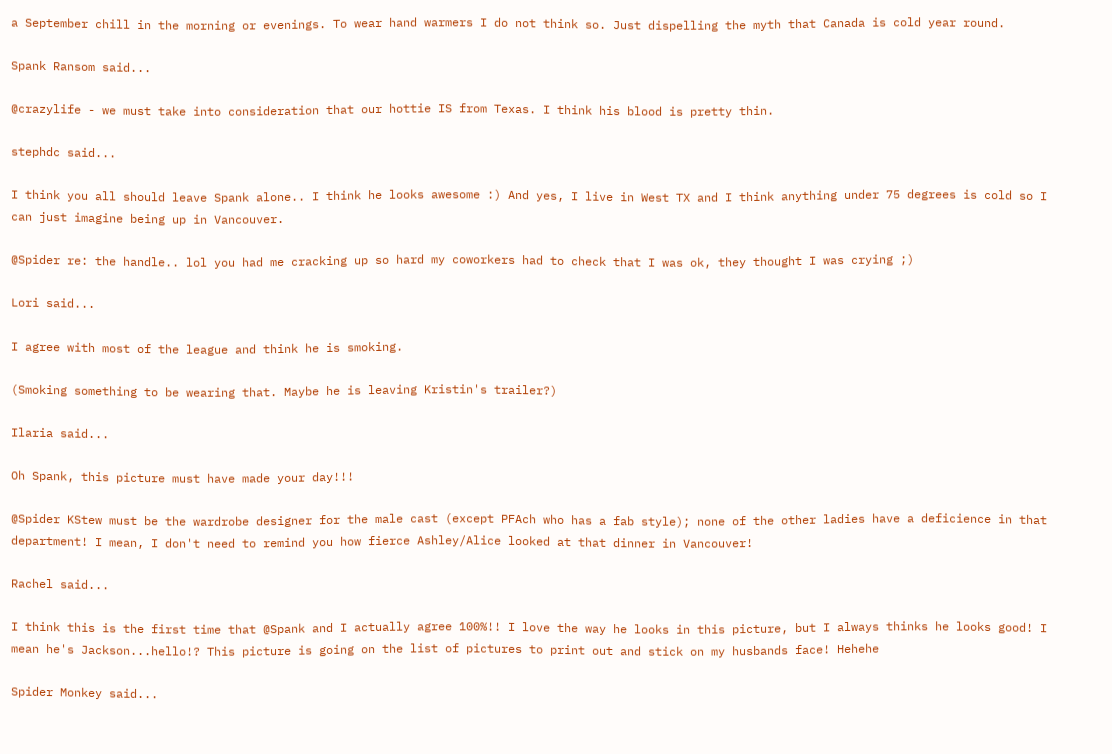a September chill in the morning or evenings. To wear hand warmers I do not think so. Just dispelling the myth that Canada is cold year round.

Spank Ransom said...

@crazylife - we must take into consideration that our hottie IS from Texas. I think his blood is pretty thin.

stephdc said...

I think you all should leave Spank alone.. I think he looks awesome :) And yes, I live in West TX and I think anything under 75 degrees is cold so I can just imagine being up in Vancouver.

@Spider re: the handle.. lol you had me cracking up so hard my coworkers had to check that I was ok, they thought I was crying ;)

Lori said...

I agree with most of the league and think he is smoking.

(Smoking something to be wearing that. Maybe he is leaving Kristin's trailer?)

Ilaria said...

Oh Spank, this picture must have made your day!!!

@Spider KStew must be the wardrobe designer for the male cast (except PFAch who has a fab style); none of the other ladies have a deficience in that department! I mean, I don't need to remind you how fierce Ashley/Alice looked at that dinner in Vancouver!

Rachel said...

I think this is the first time that @Spank and I actually agree 100%!! I love the way he looks in this picture, but I always thinks he looks good! I mean he's Jackson...hello!? This picture is going on the list of pictures to print out and stick on my husbands face! Hehehe

Spider Monkey said...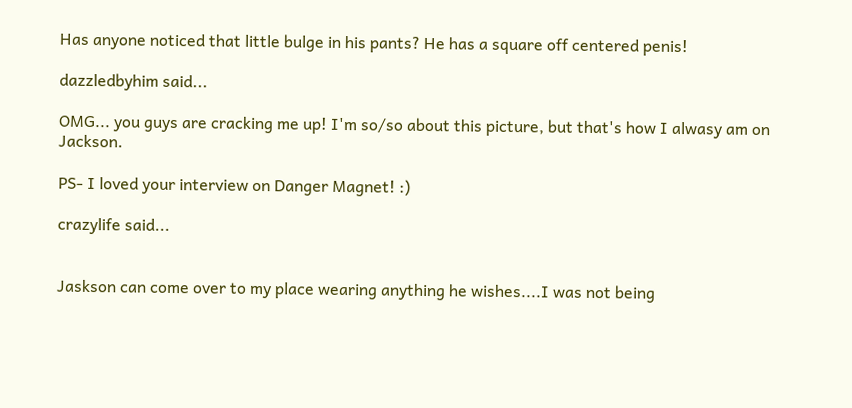Has anyone noticed that little bulge in his pants? He has a square off centered penis!

dazzledbyhim said...

OMG... you guys are cracking me up! I'm so/so about this picture, but that's how I alwasy am on Jackson.

PS- I loved your interview on Danger Magnet! :)

crazylife said...


Jaskson can come over to my place wearing anything he wishes....I was not being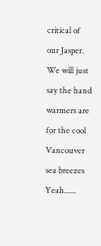critical of our Jasper. We will just say the hand warmers are for the cool Vancouver sea breezes Yeah......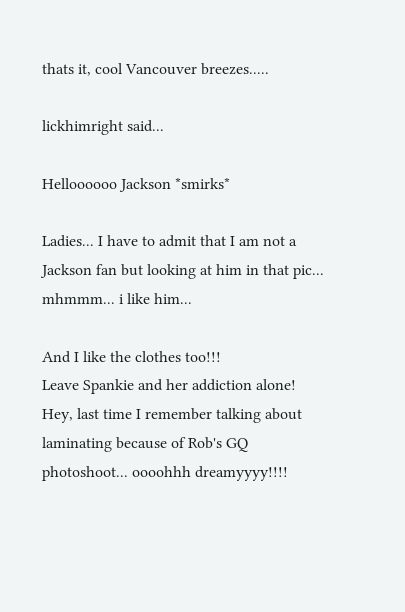thats it, cool Vancouver breezes.....

lickhimright said...

Helloooooo Jackson *smirks*

Ladies... I have to admit that I am not a Jackson fan but looking at him in that pic... mhmmm... i like him...

And I like the clothes too!!!
Leave Spankie and her addiction alone!
Hey, last time I remember talking about laminating because of Rob's GQ photoshoot... oooohhh dreamyyyy!!!!